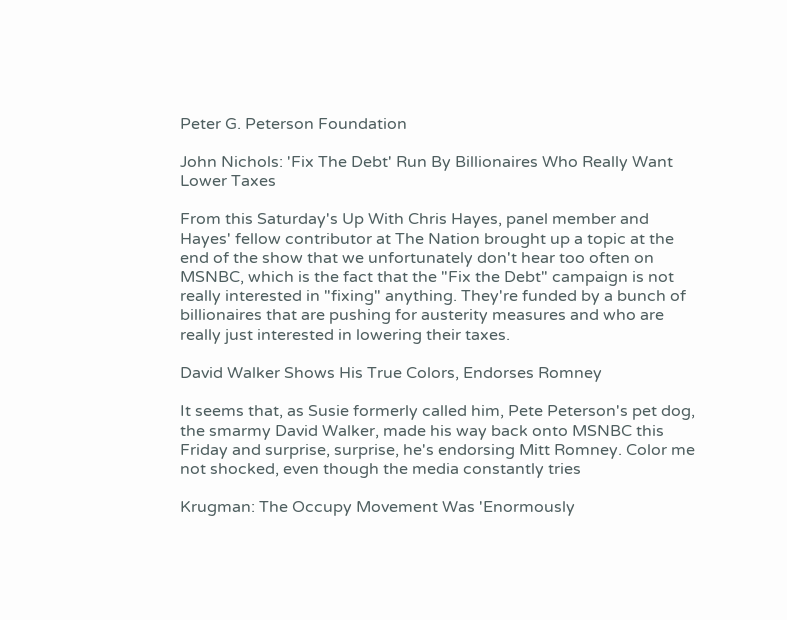Peter G. Peterson Foundation

John Nichols: 'Fix The Debt' Run By Billionaires Who Really Want Lower Taxes

From this Saturday's Up With Chris Hayes, panel member and Hayes' fellow contributor at The Nation brought up a topic at the end of the show that we unfortunately don't hear too often on MSNBC, which is the fact that the "Fix the Debt" campaign is not really interested in "fixing" anything. They're funded by a bunch of billionaires that are pushing for austerity measures and who are really just interested in lowering their taxes.

David Walker Shows His True Colors, Endorses Romney

It seems that, as Susie formerly called him, Pete Peterson's pet dog, the smarmy David Walker, made his way back onto MSNBC this Friday and surprise, surprise, he's endorsing Mitt Romney. Color me not shocked, even though the media constantly tries

Krugman: The Occupy Movement Was 'Enormously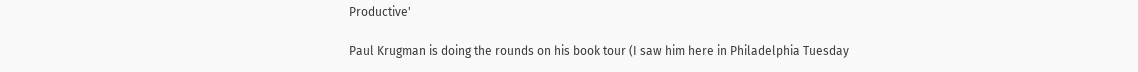Productive'

Paul Krugman is doing the rounds on his book tour (I saw him here in Philadelphia Tuesday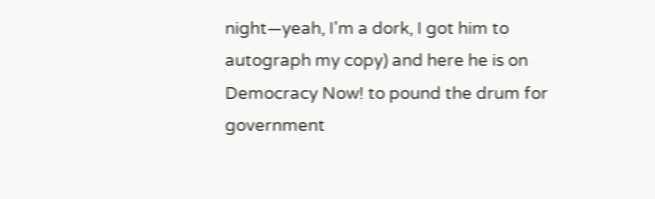night—yeah, I'm a dork, I got him to autograph my copy) and here he is on Democracy Now! to pound the drum for government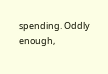spending. Oddly enough,